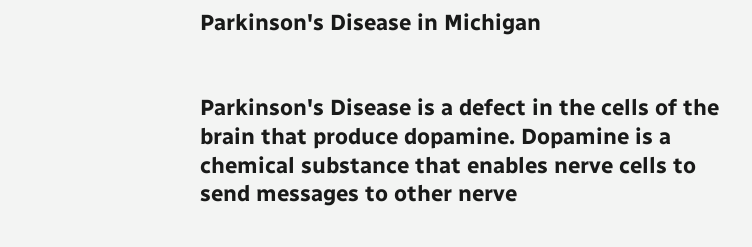Parkinson's Disease in Michigan


Parkinson's Disease is a defect in the cells of the brain that produce dopamine. Dopamine is a chemical substance that enables nerve cells to send messages to other nerve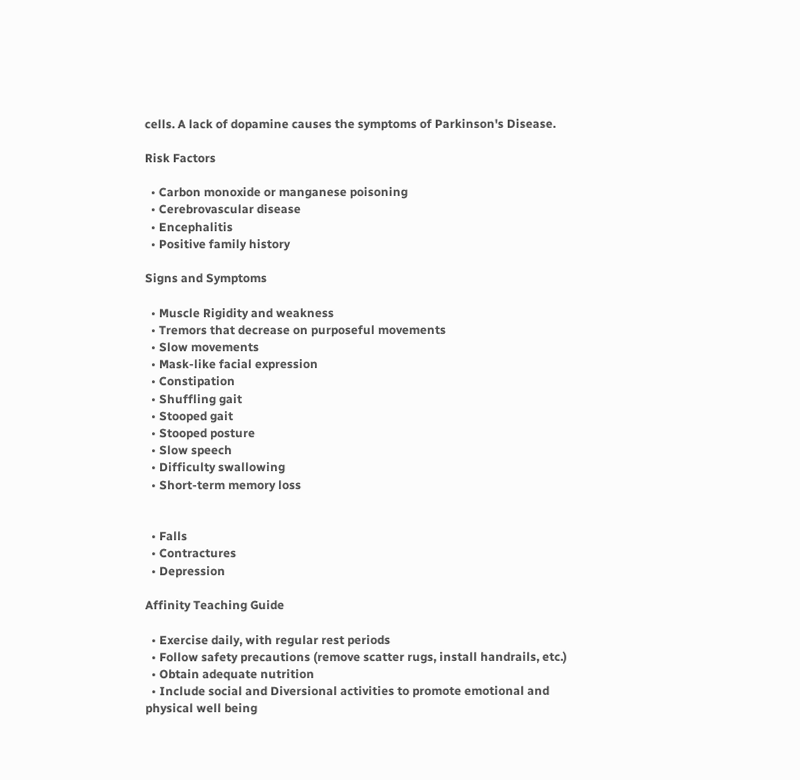cells. A lack of dopamine causes the symptoms of Parkinson's Disease.

Risk Factors

  • Carbon monoxide or manganese poisoning
  • Cerebrovascular disease
  • Encephalitis
  • Positive family history

Signs and Symptoms

  • Muscle Rigidity and weakness
  • Tremors that decrease on purposeful movements
  • Slow movements
  • Mask-like facial expression
  • Constipation
  • Shuffling gait
  • Stooped gait
  • Stooped posture
  • Slow speech
  • Difficulty swallowing
  • Short-term memory loss


  • Falls
  • Contractures
  • Depression

Affinity Teaching Guide

  • Exercise daily, with regular rest periods
  • Follow safety precautions (remove scatter rugs, install handrails, etc.)
  • Obtain adequate nutrition
  • Include social and Diversional activities to promote emotional and physical well being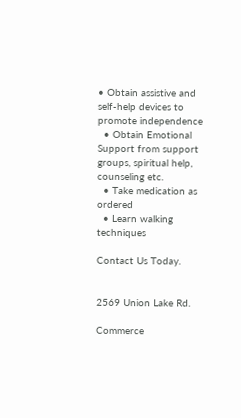• Obtain assistive and self-help devices to promote independence
  • Obtain Emotional Support from support groups, spiritual help, counseling etc.
  • Take medication as ordered
  • Learn walking techniques

Contact Us Today.


2569 Union Lake Rd.

Commerce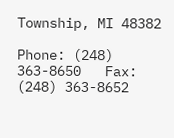Township, MI 48382

Phone: (248) 363-8650   Fax: (248) 363-8652